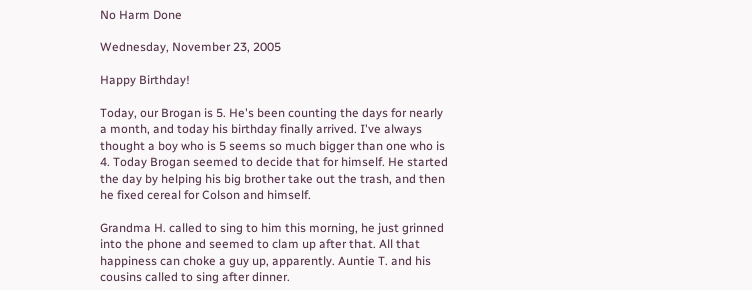No Harm Done

Wednesday, November 23, 2005

Happy Birthday!

Today, our Brogan is 5. He's been counting the days for nearly a month, and today his birthday finally arrived. I've always thought a boy who is 5 seems so much bigger than one who is 4. Today Brogan seemed to decide that for himself. He started the day by helping his big brother take out the trash, and then he fixed cereal for Colson and himself.

Grandma H. called to sing to him this morning, he just grinned into the phone and seemed to clam up after that. All that happiness can choke a guy up, apparently. Auntie T. and his cousins called to sing after dinner.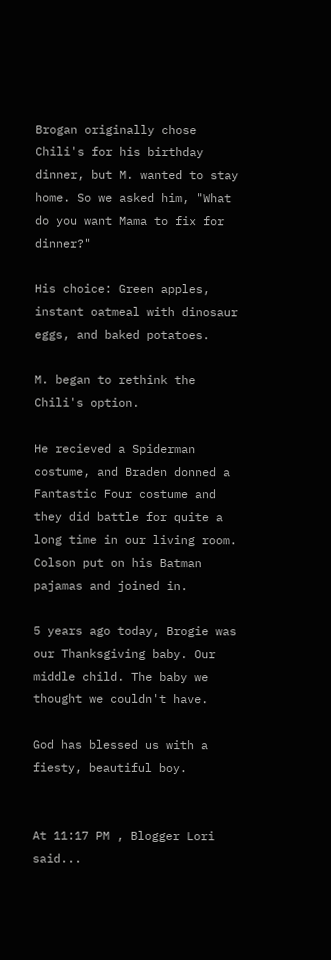Brogan originally chose Chili's for his birthday dinner, but M. wanted to stay home. So we asked him, "What do you want Mama to fix for dinner?"

His choice: Green apples, instant oatmeal with dinosaur eggs, and baked potatoes.

M. began to rethink the Chili's option.

He recieved a Spiderman costume, and Braden donned a Fantastic Four costume and they did battle for quite a long time in our living room. Colson put on his Batman pajamas and joined in.

5 years ago today, Brogie was our Thanksgiving baby. Our middle child. The baby we thought we couldn't have.

God has blessed us with a fiesty, beautiful boy.


At 11:17 PM , Blogger Lori said...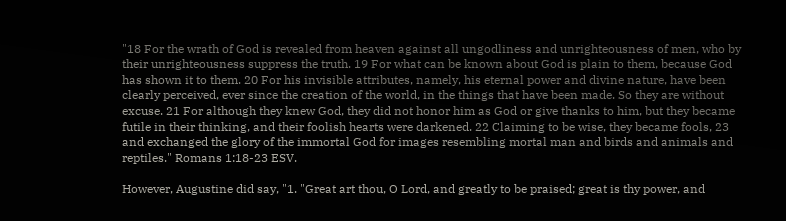"18 For the wrath of God is revealed from heaven against all ungodliness and unrighteousness of men, who by their unrighteousness suppress the truth. 19 For what can be known about God is plain to them, because God has shown it to them. 20 For his invisible attributes, namely, his eternal power and divine nature, have been clearly perceived, ever since the creation of the world, in the things that have been made. So they are without excuse. 21 For although they knew God, they did not honor him as God or give thanks to him, but they became futile in their thinking, and their foolish hearts were darkened. 22 Claiming to be wise, they became fools, 23 and exchanged the glory of the immortal God for images resembling mortal man and birds and animals and reptiles." Romans 1:18-23 ESV.

However, Augustine did say, "1. "Great art thou, O Lord, and greatly to be praised; great is thy power, and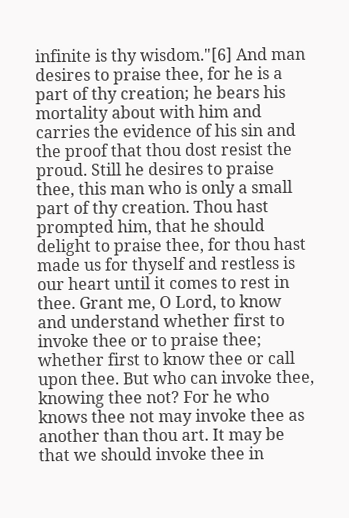infinite is thy wisdom."[6] And man desires to praise thee, for he is a part of thy creation; he bears his mortality about with him and carries the evidence of his sin and the proof that thou dost resist the proud. Still he desires to praise thee, this man who is only a small part of thy creation. Thou hast prompted him, that he should delight to praise thee, for thou hast made us for thyself and restless is our heart until it comes to rest in thee. Grant me, O Lord, to know and understand whether first to invoke thee or to praise thee; whether first to know thee or call upon thee. But who can invoke thee, knowing thee not? For he who knows thee not may invoke thee as another than thou art. It may be that we should invoke thee in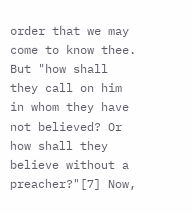order that we may come to know thee. But "how shall they call on him in whom they have not believed? Or how shall they believe without a preacher?"[7] Now,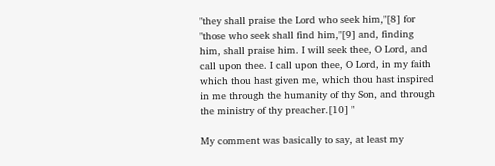"they shall praise the Lord who seek him,"[8] for "those who seek shall find him,"[9] and, finding him, shall praise him. I will seek thee, O Lord, and call upon thee. I call upon thee, O Lord, in my faith which thou hast given me, which thou hast inspired in me through the humanity of thy Son, and through the ministry of thy preacher.[10] "

My comment was basically to say, at least my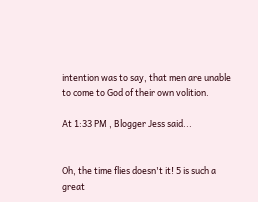intention was to say, that men are unable to come to God of their own volition.

At 1:33 PM , Blogger Jess said...


Oh, the time flies doesn't it! 5 is such a great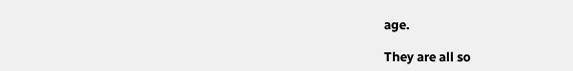age.

They are all so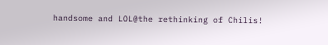handsome and LOL@the rethinking of Chilis!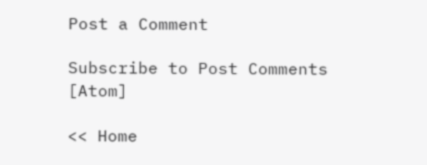Post a Comment

Subscribe to Post Comments [Atom]

<< Home